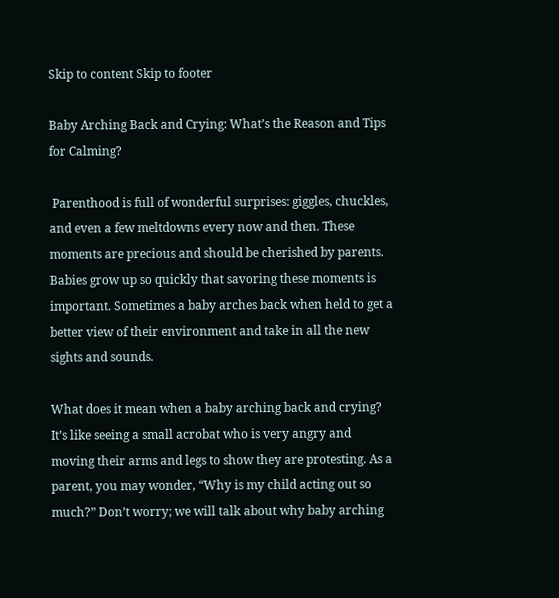Skip to content Skip to footer

Baby Arching Back and Crying: What’s the Reason and Tips for Calming?

 Parenthood is full of wonderful surprises: giggles, chuckles, and even a few meltdowns every now and then. These moments are precious and should be cherished by parents. Babies grow up so quickly that savoring these moments is important. Sometimes a baby arches back when held to get a better view of their environment and take in all the new sights and sounds.

What does it mean when a baby arching back and crying? It’s like seeing a small acrobat who is very angry and moving their arms and legs to show they are protesting. As a parent, you may wonder, “Why is my child acting out so much?” Don’t worry; we will talk about why baby arching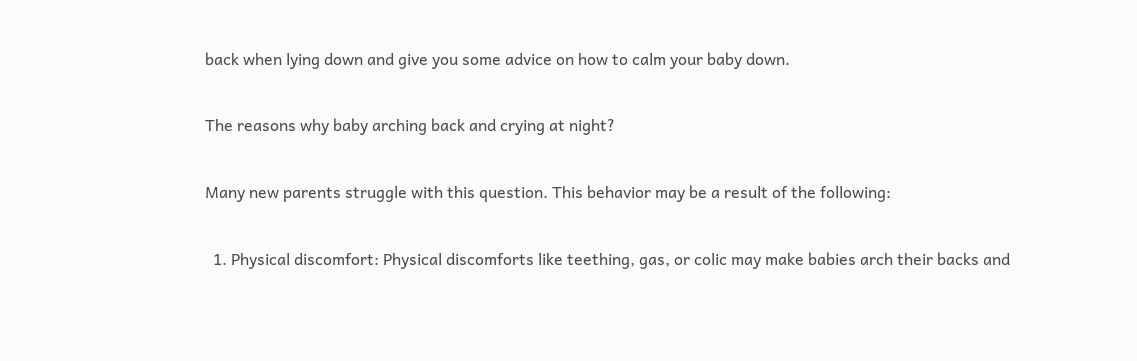back when lying down and give you some advice on how to calm your baby down.

The reasons why baby arching back and crying at night?

Many new parents struggle with this question. This behavior may be a result of the following:

  1. Physical discomfort: Physical discomforts like teething, gas, or colic may make babies arch their backs and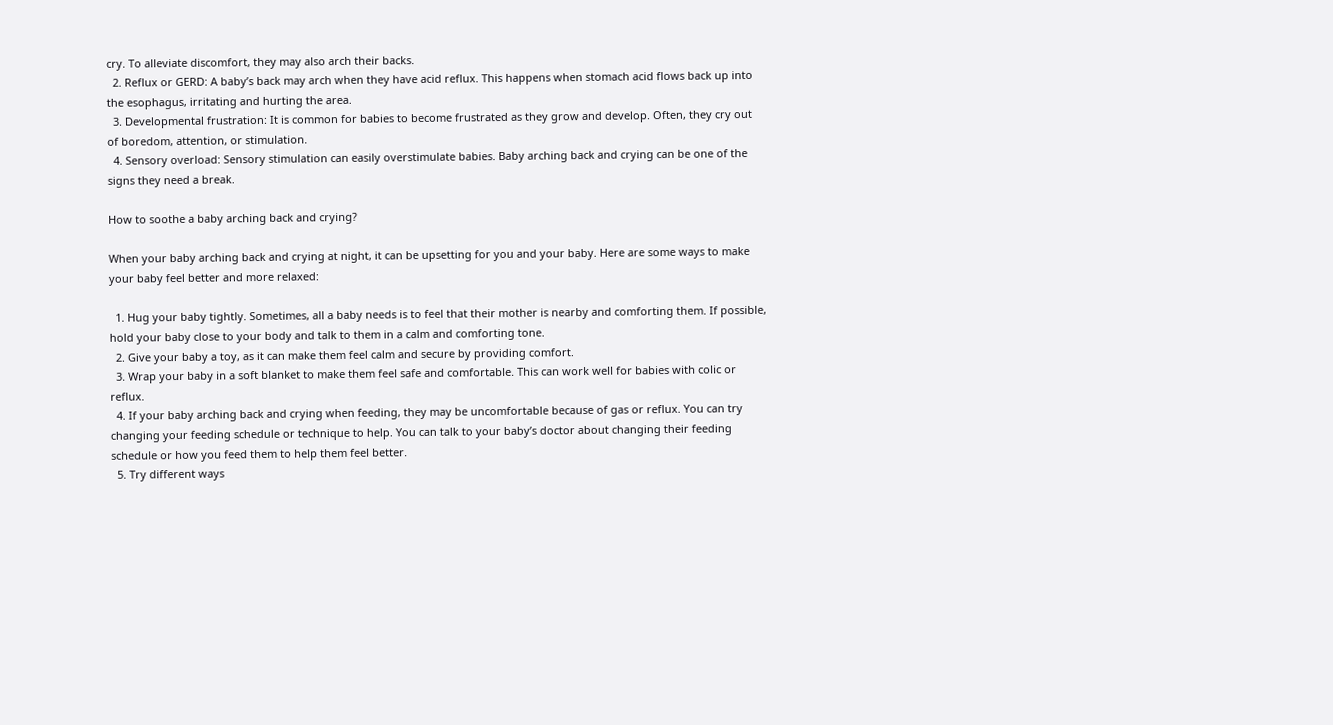cry. To alleviate discomfort, they may also arch their backs.
  2. Reflux or GERD: A baby’s back may arch when they have acid reflux. This happens when stomach acid flows back up into the esophagus, irritating and hurting the area.
  3. Developmental frustration: It is common for babies to become frustrated as they grow and develop. Often, they cry out of boredom, attention, or stimulation.
  4. Sensory overload: Sensory stimulation can easily overstimulate babies. Baby arching back and crying can be one of the signs they need a break.

How to soothe a baby arching back and crying?

When your baby arching back and crying at night, it can be upsetting for you and your baby. Here are some ways to make your baby feel better and more relaxed:

  1. Hug your baby tightly. Sometimes, all a baby needs is to feel that their mother is nearby and comforting them. If possible, hold your baby close to your body and talk to them in a calm and comforting tone.
  2. Give your baby a toy, as it can make them feel calm and secure by providing comfort.
  3. Wrap your baby in a soft blanket to make them feel safe and comfortable. This can work well for babies with colic or reflux.
  4. If your baby arching back and crying when feeding, they may be uncomfortable because of gas or reflux. You can try changing your feeding schedule or technique to help. You can talk to your baby’s doctor about changing their feeding schedule or how you feed them to help them feel better.
  5. Try different ways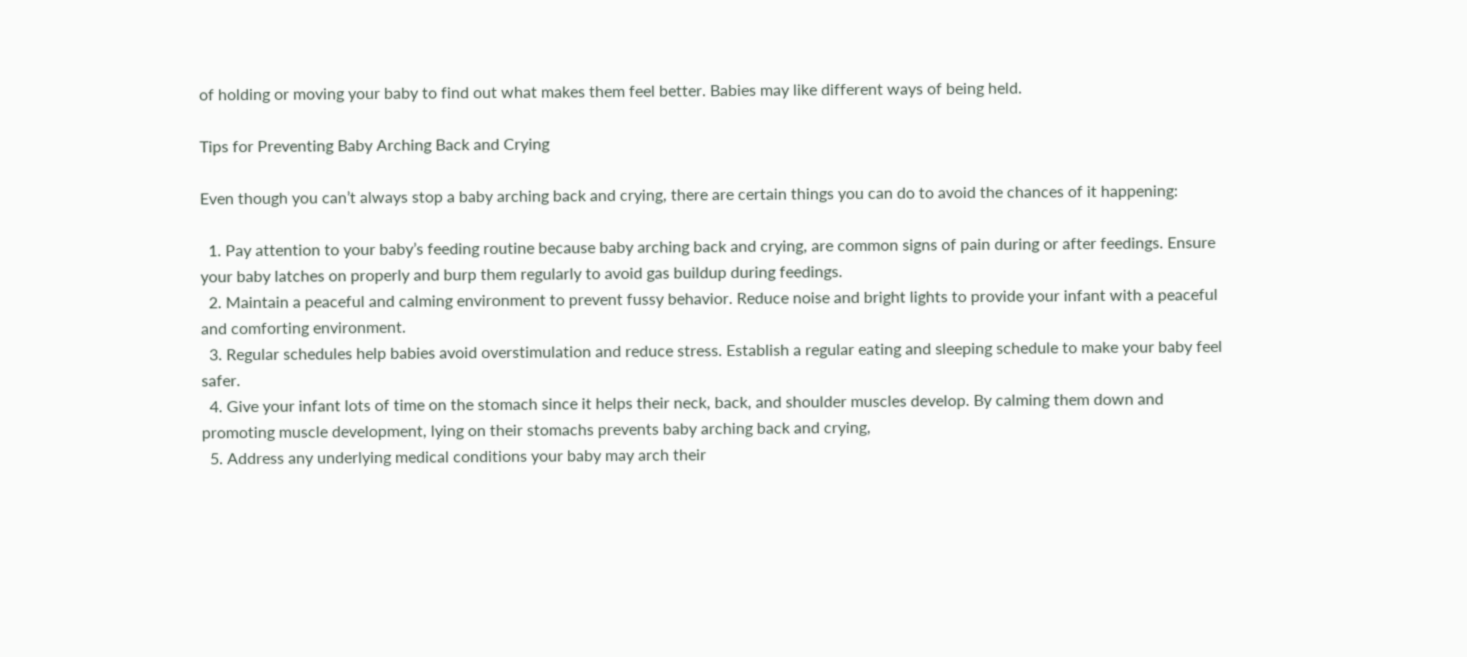of holding or moving your baby to find out what makes them feel better. Babies may like different ways of being held.

Tips for Preventing Baby Arching Back and Crying

Even though you can’t always stop a baby arching back and crying, there are certain things you can do to avoid the chances of it happening:

  1. Pay attention to your baby’s feeding routine because baby arching back and crying, are common signs of pain during or after feedings. Ensure your baby latches on properly and burp them regularly to avoid gas buildup during feedings.
  2. Maintain a peaceful and calming environment to prevent fussy behavior. Reduce noise and bright lights to provide your infant with a peaceful and comforting environment.
  3. Regular schedules help babies avoid overstimulation and reduce stress. Establish a regular eating and sleeping schedule to make your baby feel safer.
  4. Give your infant lots of time on the stomach since it helps their neck, back, and shoulder muscles develop. By calming them down and promoting muscle development, lying on their stomachs prevents baby arching back and crying,
  5. Address any underlying medical conditions your baby may arch their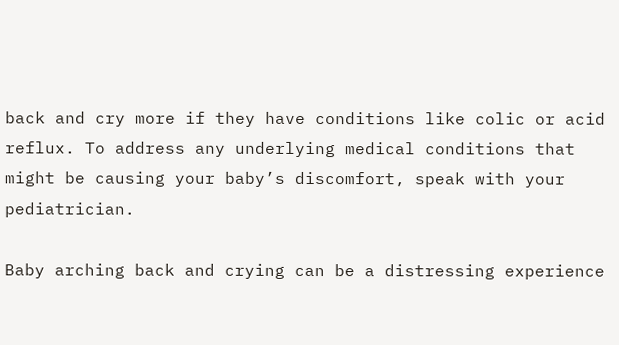back and cry more if they have conditions like colic or acid reflux. To address any underlying medical conditions that might be causing your baby’s discomfort, speak with your pediatrician.

Baby arching back and crying can be a distressing experience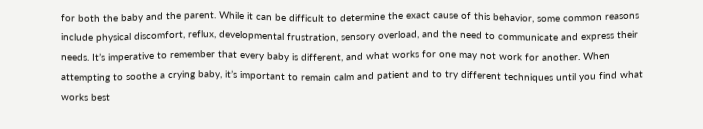for both the baby and the parent. While it can be difficult to determine the exact cause of this behavior, some common reasons include physical discomfort, reflux, developmental frustration, sensory overload, and the need to communicate and express their needs. It’s imperative to remember that every baby is different, and what works for one may not work for another. When attempting to soothe a crying baby, it’s important to remain calm and patient and to try different techniques until you find what works best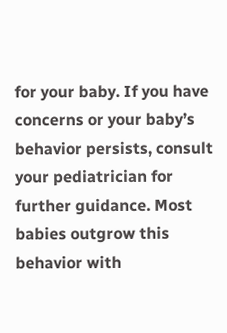for your baby. If you have concerns or your baby’s behavior persists, consult your pediatrician for further guidance. Most babies outgrow this behavior with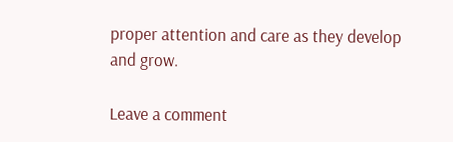proper attention and care as they develop and grow.

Leave a comment